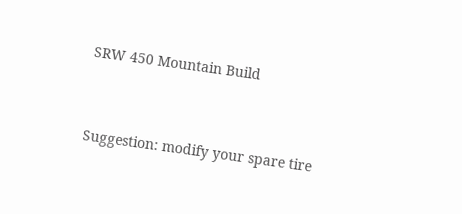SRW 450 Mountain Build


Suggestion: modify your spare tire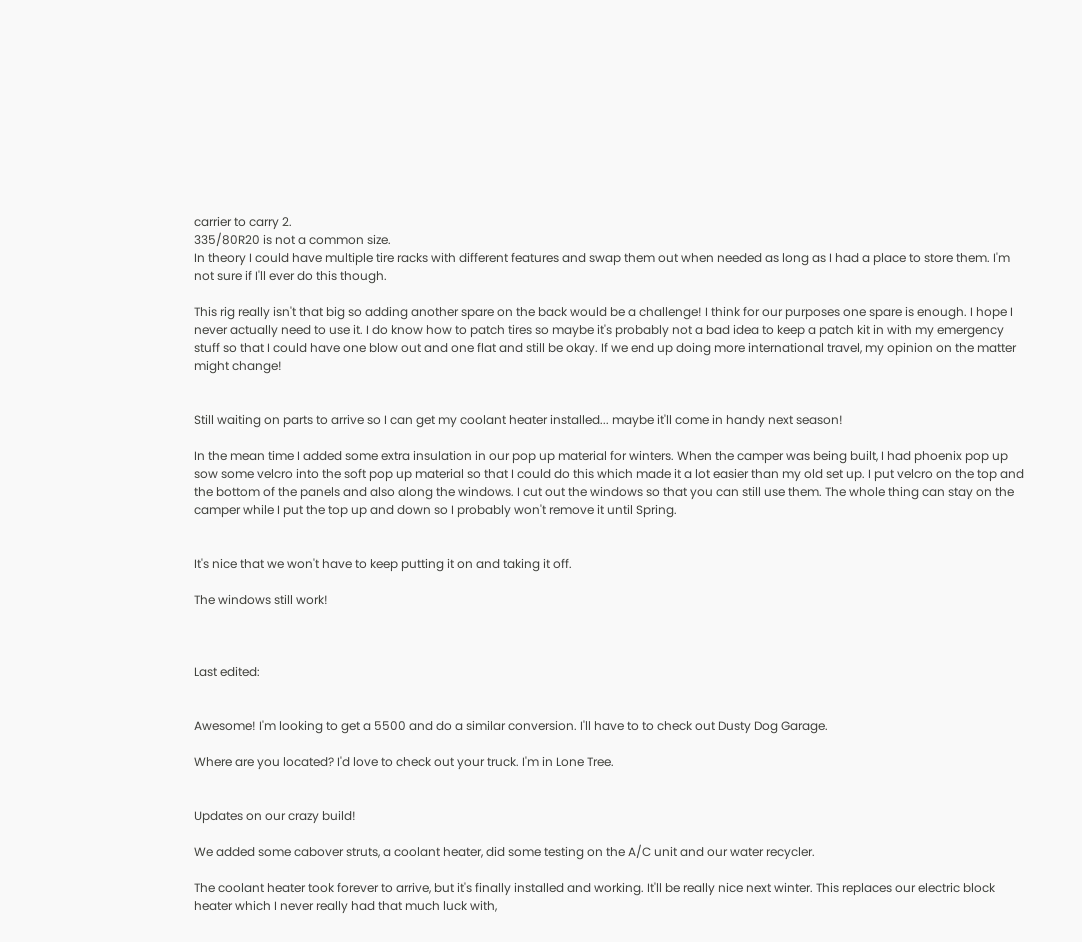carrier to carry 2.
335/80R20 is not a common size.
In theory I could have multiple tire racks with different features and swap them out when needed as long as I had a place to store them. I'm not sure if I'll ever do this though.

This rig really isn't that big so adding another spare on the back would be a challenge! I think for our purposes one spare is enough. I hope I never actually need to use it. I do know how to patch tires so maybe it's probably not a bad idea to keep a patch kit in with my emergency stuff so that I could have one blow out and one flat and still be okay. If we end up doing more international travel, my opinion on the matter might change!


Still waiting on parts to arrive so I can get my coolant heater installed... maybe it'll come in handy next season!

In the mean time I added some extra insulation in our pop up material for winters. When the camper was being built, I had phoenix pop up sow some velcro into the soft pop up material so that I could do this which made it a lot easier than my old set up. I put velcro on the top and the bottom of the panels and also along the windows. I cut out the windows so that you can still use them. The whole thing can stay on the camper while I put the top up and down so I probably won't remove it until Spring.


It's nice that we won't have to keep putting it on and taking it off.

The windows still work!



Last edited:


Awesome! I'm looking to get a 5500 and do a similar conversion. I'll have to to check out Dusty Dog Garage.

Where are you located? I'd love to check out your truck. I'm in Lone Tree.


Updates on our crazy build!

We added some cabover struts, a coolant heater, did some testing on the A/C unit and our water recycler.

The coolant heater took forever to arrive, but it's finally installed and working. It'll be really nice next winter. This replaces our electric block heater which I never really had that much luck with,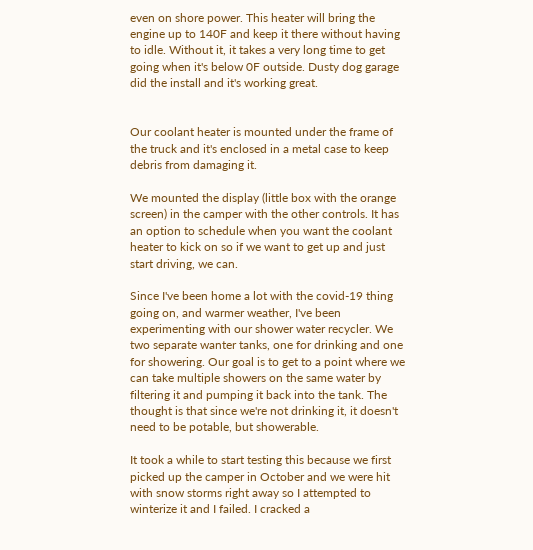even on shore power. This heater will bring the engine up to 140F and keep it there without having to idle. Without it, it takes a very long time to get going when it's below 0F outside. Dusty dog garage did the install and it's working great.


Our coolant heater is mounted under the frame of the truck and it's enclosed in a metal case to keep debris from damaging it.

We mounted the display (little box with the orange screen) in the camper with the other controls. It has an option to schedule when you want the coolant heater to kick on so if we want to get up and just start driving, we can.

Since I've been home a lot with the covid-19 thing going on, and warmer weather, I've been experimenting with our shower water recycler. We two separate wanter tanks, one for drinking and one for showering. Our goal is to get to a point where we can take multiple showers on the same water by filtering it and pumping it back into the tank. The thought is that since we're not drinking it, it doesn't need to be potable, but showerable.

It took a while to start testing this because we first picked up the camper in October and we were hit with snow storms right away so I attempted to winterize it and I failed. I cracked a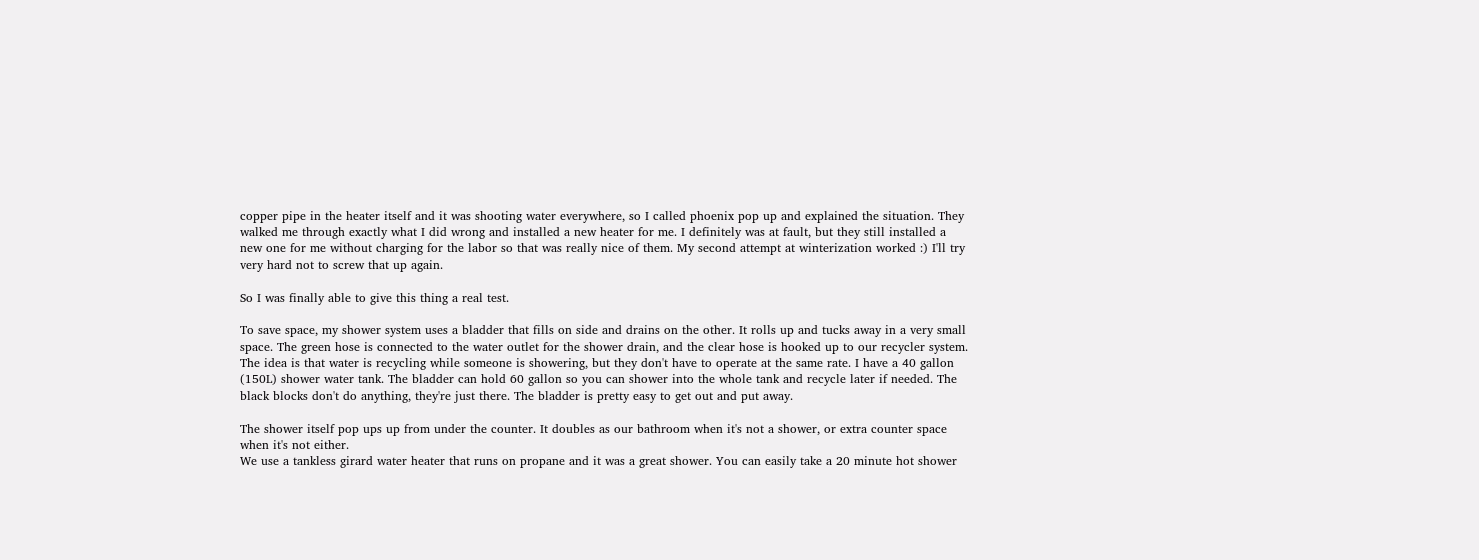copper pipe in the heater itself and it was shooting water everywhere, so I called phoenix pop up and explained the situation. They walked me through exactly what I did wrong and installed a new heater for me. I definitely was at fault, but they still installed a new one for me without charging for the labor so that was really nice of them. My second attempt at winterization worked :) I'll try very hard not to screw that up again.

So I was finally able to give this thing a real test.

To save space, my shower system uses a bladder that fills on side and drains on the other. It rolls up and tucks away in a very small space. The green hose is connected to the water outlet for the shower drain, and the clear hose is hooked up to our recycler system. The idea is that water is recycling while someone is showering, but they don't have to operate at the same rate. I have a 40 gallon (150L) shower water tank. The bladder can hold 60 gallon so you can shower into the whole tank and recycle later if needed. The black blocks don't do anything, they're just there. The bladder is pretty easy to get out and put away.

The shower itself pop ups up from under the counter. It doubles as our bathroom when it's not a shower, or extra counter space when it's not either.
We use a tankless girard water heater that runs on propane and it was a great shower. You can easily take a 20 minute hot shower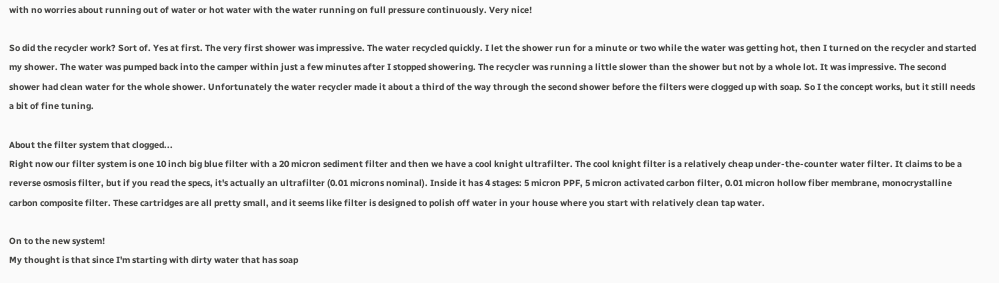with no worries about running out of water or hot water with the water running on full pressure continuously. Very nice!

So did the recycler work? Sort of. Yes at first. The very first shower was impressive. The water recycled quickly. I let the shower run for a minute or two while the water was getting hot, then I turned on the recycler and started my shower. The water was pumped back into the camper within just a few minutes after I stopped showering. The recycler was running a little slower than the shower but not by a whole lot. It was impressive. The second shower had clean water for the whole shower. Unfortunately the water recycler made it about a third of the way through the second shower before the filters were clogged up with soap. So I the concept works, but it still needs a bit of fine tuning.

About the filter system that clogged...
Right now our filter system is one 10 inch big blue filter with a 20 micron sediment filter and then we have a cool knight ultrafilter. The cool knight filter is a relatively cheap under-the-counter water filter. It claims to be a reverse osmosis filter, but if you read the specs, it's actually an ultrafilter (0.01 microns nominal). Inside it has 4 stages: 5 micron PPF, 5 micron activated carbon filter, 0.01 micron hollow fiber membrane, monocrystalline carbon composite filter. These cartridges are all pretty small, and it seems like filter is designed to polish off water in your house where you start with relatively clean tap water.

On to the new system!
My thought is that since I'm starting with dirty water that has soap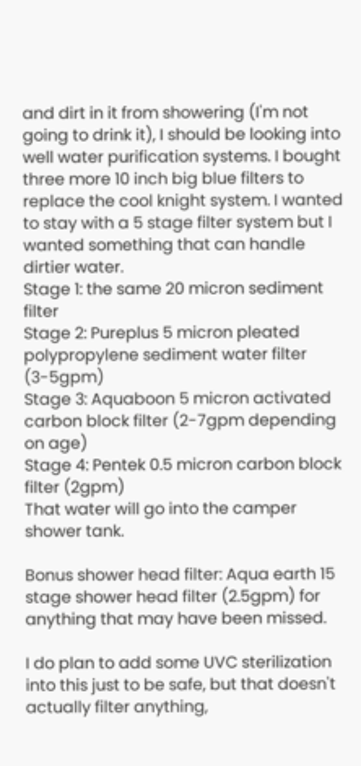and dirt in it from showering (I'm not going to drink it), I should be looking into well water purification systems. I bought three more 10 inch big blue filters to replace the cool knight system. I wanted to stay with a 5 stage filter system but I wanted something that can handle dirtier water.
Stage 1: the same 20 micron sediment filter
Stage 2: Pureplus 5 micron pleated polypropylene sediment water filter (3-5gpm)
Stage 3: Aquaboon 5 micron activated carbon block filter (2-7gpm depending on age)
Stage 4: Pentek 0.5 micron carbon block filter (2gpm)
That water will go into the camper shower tank.

Bonus shower head filter: Aqua earth 15 stage shower head filter (2.5gpm) for anything that may have been missed.

I do plan to add some UVC sterilization into this just to be safe, but that doesn't actually filter anything,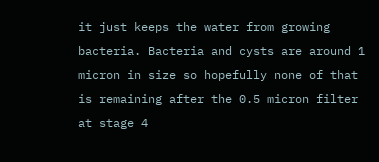it just keeps the water from growing bacteria. Bacteria and cysts are around 1 micron in size so hopefully none of that is remaining after the 0.5 micron filter at stage 4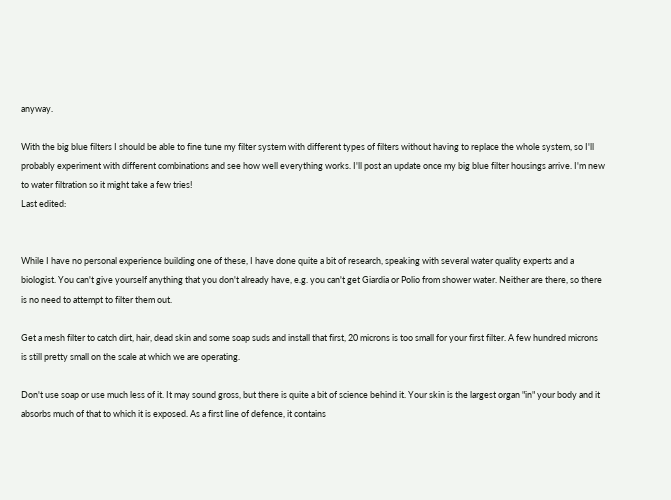anyway.

With the big blue filters I should be able to fine tune my filter system with different types of filters without having to replace the whole system, so I'll probably experiment with different combinations and see how well everything works. I'll post an update once my big blue filter housings arrive. I'm new to water filtration so it might take a few tries!
Last edited:


While I have no personal experience building one of these, I have done quite a bit of research, speaking with several water quality experts and a biologist. You can't give yourself anything that you don't already have, e.g. you can't get Giardia or Polio from shower water. Neither are there, so there is no need to attempt to filter them out.

Get a mesh filter to catch dirt, hair, dead skin and some soap suds and install that first, 20 microns is too small for your first filter. A few hundred microns is still pretty small on the scale at which we are operating.

Don't use soap or use much less of it. It may sound gross, but there is quite a bit of science behind it. Your skin is the largest organ "in" your body and it absorbs much of that to which it is exposed. As a first line of defence, it contains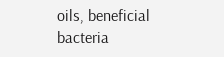oils, beneficial bacteria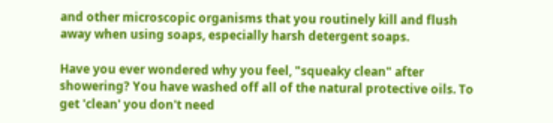and other microscopic organisms that you routinely kill and flush away when using soaps, especially harsh detergent soaps.

Have you ever wondered why you feel, "squeaky clean" after showering? You have washed off all of the natural protective oils. To get 'clean' you don't need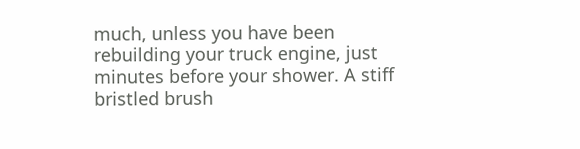much, unless you have been rebuilding your truck engine, just minutes before your shower. A stiff bristled brush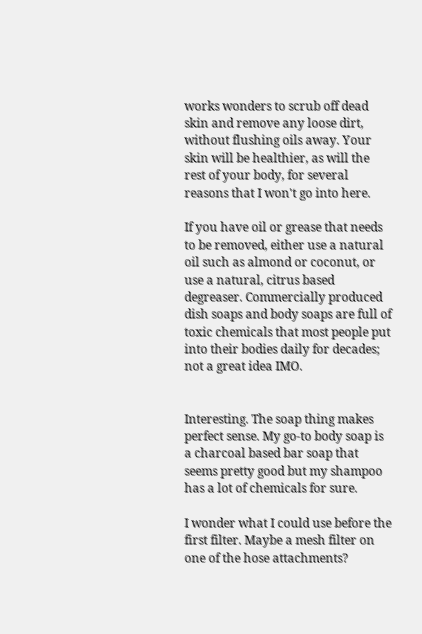works wonders to scrub off dead skin and remove any loose dirt, without flushing oils away. Your skin will be healthier, as will the rest of your body, for several reasons that I won't go into here.

If you have oil or grease that needs to be removed, either use a natural oil such as almond or coconut, or use a natural, citrus based degreaser. Commercially produced dish soaps and body soaps are full of toxic chemicals that most people put into their bodies daily for decades; not a great idea IMO.


Interesting. The soap thing makes perfect sense. My go-to body soap is a charcoal based bar soap that seems pretty good but my shampoo has a lot of chemicals for sure.

I wonder what I could use before the first filter. Maybe a mesh filter on one of the hose attachments?